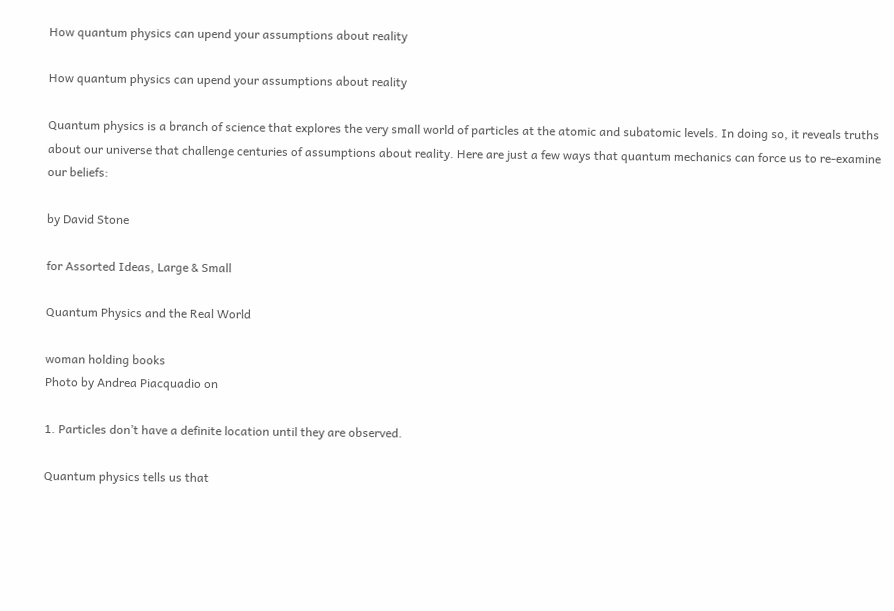How quantum physics can upend your assumptions about reality

How quantum physics can upend your assumptions about reality

Quantum physics is a branch of science that explores the very small world of particles at the atomic and subatomic levels. In doing so, it reveals truths about our universe that challenge centuries of assumptions about reality. Here are just a few ways that quantum mechanics can force us to re-examine our beliefs:

by David Stone

for Assorted Ideas, Large & Small

Quantum Physics and the Real World

woman holding books
Photo by Andrea Piacquadio on

1. Particles don’t have a definite location until they are observed.

Quantum physics tells us that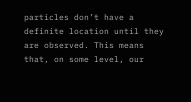particles don’t have a definite location until they are observed. This means that, on some level, our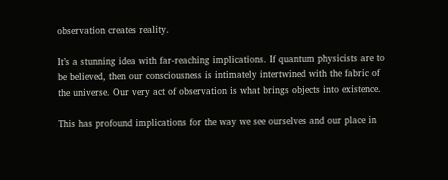observation creates reality.

It’s a stunning idea with far-reaching implications. If quantum physicists are to be believed, then our consciousness is intimately intertwined with the fabric of the universe. Our very act of observation is what brings objects into existence.

This has profound implications for the way we see ourselves and our place in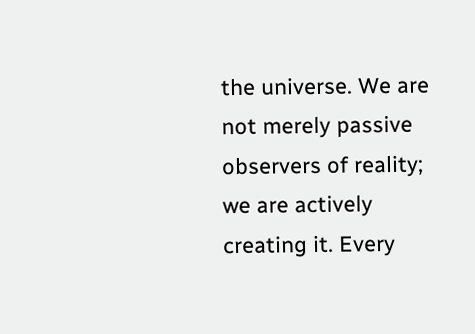the universe. We are not merely passive observers of reality; we are actively creating it. Every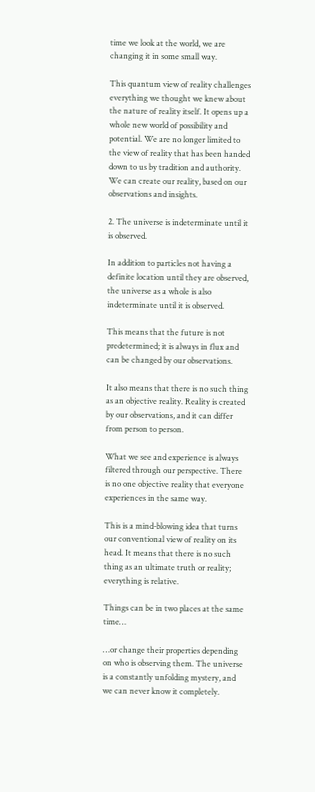time we look at the world, we are changing it in some small way.

This quantum view of reality challenges everything we thought we knew about the nature of reality itself. It opens up a whole new world of possibility and potential. We are no longer limited to the view of reality that has been handed down to us by tradition and authority. We can create our reality, based on our observations and insights.

2. The universe is indeterminate until it is observed.

In addition to particles not having a definite location until they are observed, the universe as a whole is also indeterminate until it is observed.

This means that the future is not predetermined; it is always in flux and can be changed by our observations.

It also means that there is no such thing as an objective reality. Reality is created by our observations, and it can differ from person to person.

What we see and experience is always filtered through our perspective. There is no one objective reality that everyone experiences in the same way.

This is a mind-blowing idea that turns our conventional view of reality on its head. It means that there is no such thing as an ultimate truth or reality; everything is relative.

Things can be in two places at the same time…

…or change their properties depending on who is observing them. The universe is a constantly unfolding mystery, and we can never know it completely.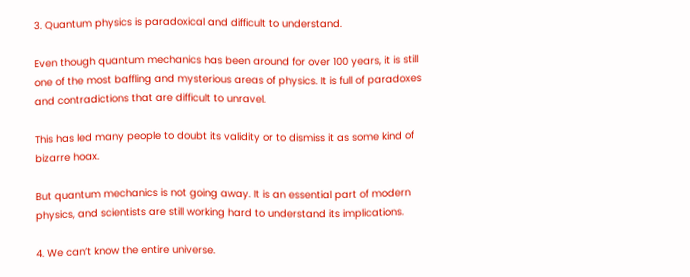3. Quantum physics is paradoxical and difficult to understand.

Even though quantum mechanics has been around for over 100 years, it is still one of the most baffling and mysterious areas of physics. It is full of paradoxes and contradictions that are difficult to unravel.

This has led many people to doubt its validity or to dismiss it as some kind of bizarre hoax.

But quantum mechanics is not going away. It is an essential part of modern physics, and scientists are still working hard to understand its implications.

4. We can’t know the entire universe.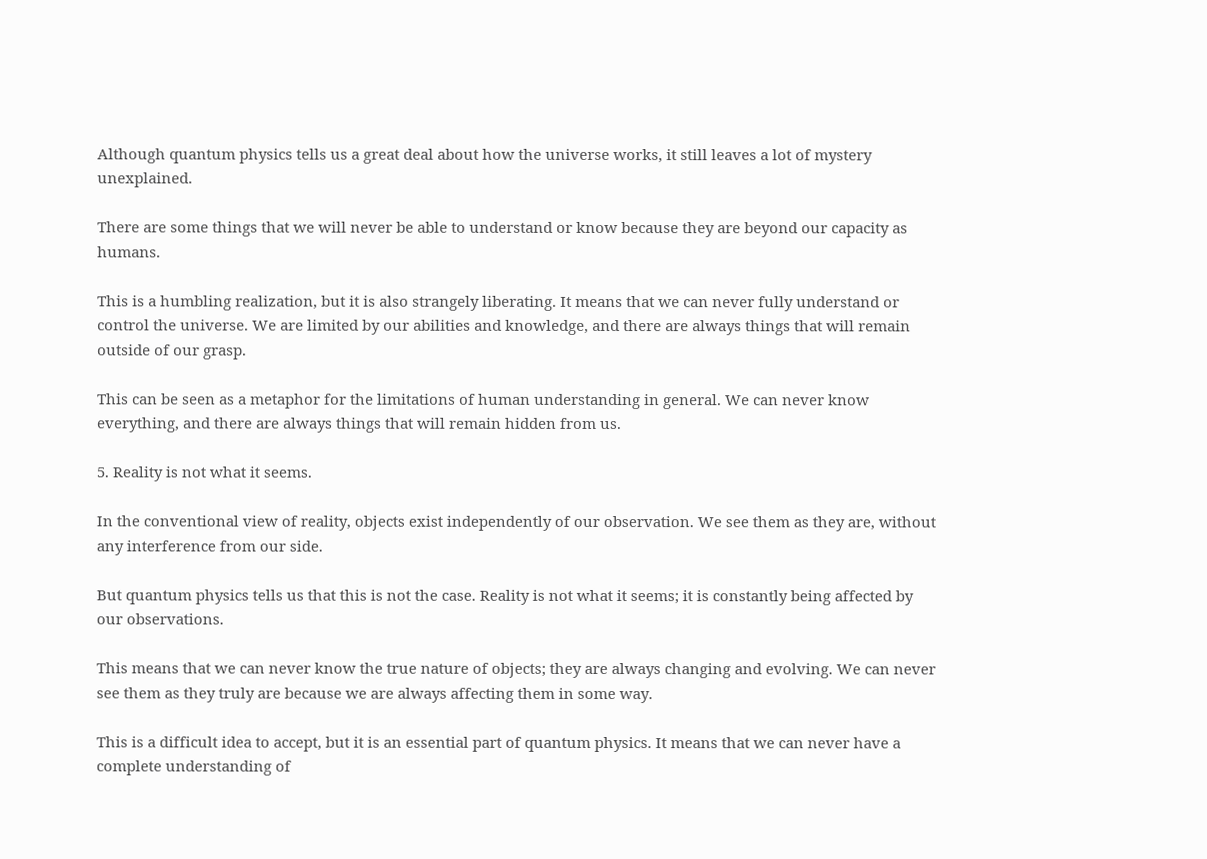Although quantum physics tells us a great deal about how the universe works, it still leaves a lot of mystery unexplained.

There are some things that we will never be able to understand or know because they are beyond our capacity as humans.

This is a humbling realization, but it is also strangely liberating. It means that we can never fully understand or control the universe. We are limited by our abilities and knowledge, and there are always things that will remain outside of our grasp.

This can be seen as a metaphor for the limitations of human understanding in general. We can never know everything, and there are always things that will remain hidden from us.

5. Reality is not what it seems.

In the conventional view of reality, objects exist independently of our observation. We see them as they are, without any interference from our side.

But quantum physics tells us that this is not the case. Reality is not what it seems; it is constantly being affected by our observations.

This means that we can never know the true nature of objects; they are always changing and evolving. We can never see them as they truly are because we are always affecting them in some way.

This is a difficult idea to accept, but it is an essential part of quantum physics. It means that we can never have a complete understanding of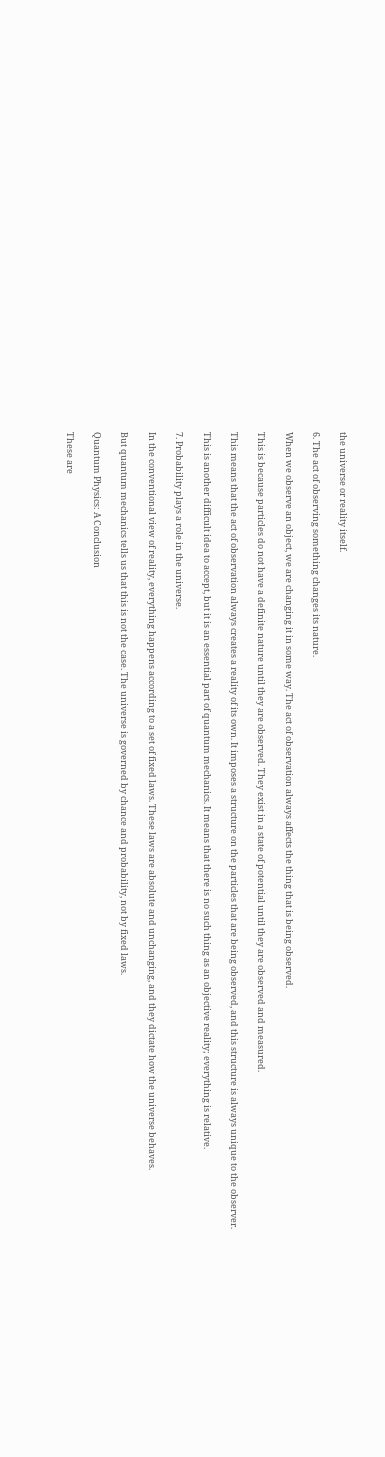the universe or reality itself.

6. The act of observing something changes its nature.

When we observe an object, we are changing it in some way. The act of observation always affects the thing that is being observed.

This is because particles do not have a definite nature until they are observed. They exist in a state of potential until they are observed and measured.

This means that the act of observation always creates a reality of its own. It imposes a structure on the particles that are being observed, and this structure is always unique to the observer.

This is another difficult idea to accept, but it is an essential part of quantum mechanics. It means that there is no such thing as an objective reality; everything is relative.

7. Probability plays a role in the universe.

In the conventional view of reality, everything happens according to a set of fixed laws. These laws are absolute and unchanging, and they dictate how the universe behaves.

But quantum mechanics tells us that this is not the case. The universe is governed by chance and probability, not by fixed laws.

Quantum Physics: A Conclusion

These are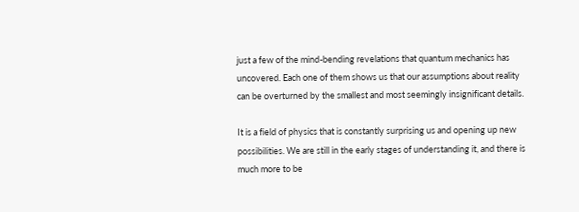just a few of the mind-bending revelations that quantum mechanics has uncovered. Each one of them shows us that our assumptions about reality can be overturned by the smallest and most seemingly insignificant details.

It is a field of physics that is constantly surprising us and opening up new possibilities. We are still in the early stages of understanding it, and there is much more to be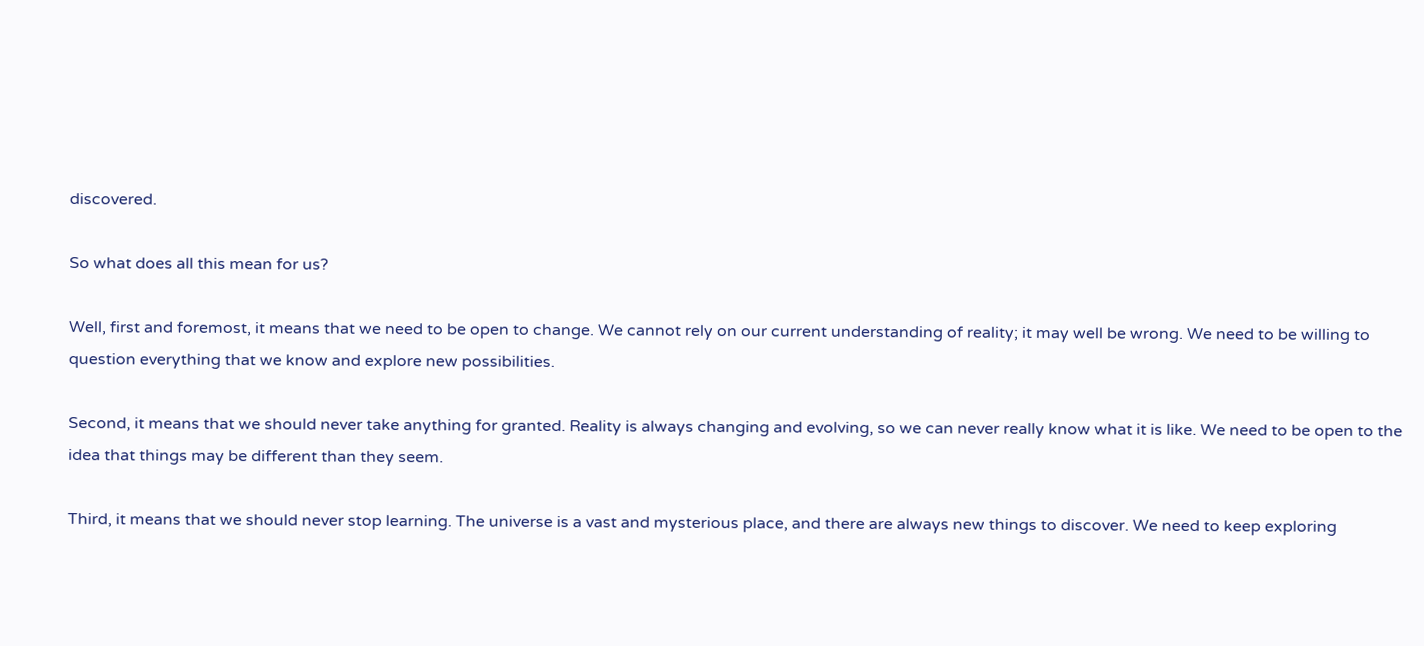discovered.

So what does all this mean for us?

Well, first and foremost, it means that we need to be open to change. We cannot rely on our current understanding of reality; it may well be wrong. We need to be willing to question everything that we know and explore new possibilities.

Second, it means that we should never take anything for granted. Reality is always changing and evolving, so we can never really know what it is like. We need to be open to the idea that things may be different than they seem.

Third, it means that we should never stop learning. The universe is a vast and mysterious place, and there are always new things to discover. We need to keep exploring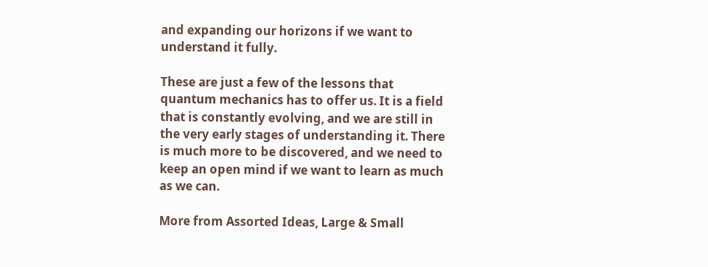and expanding our horizons if we want to understand it fully.

These are just a few of the lessons that quantum mechanics has to offer us. It is a field that is constantly evolving, and we are still in the very early stages of understanding it. There is much more to be discovered, and we need to keep an open mind if we want to learn as much as we can.

More from Assorted Ideas, Large & Small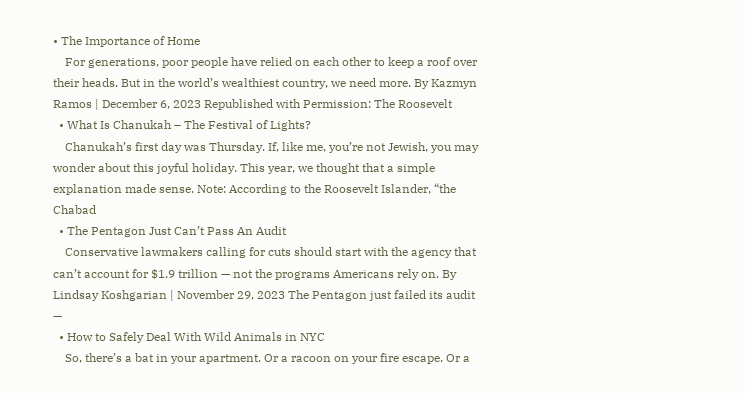• The Importance of Home
    For generations, poor people have relied on each other to keep a roof over their heads. But in the world’s wealthiest country, we need more. By Kazmyn Ramos | December 6, 2023 Republished with Permission: The Roosevelt
  • What Is Chanukah – The Festival of Lights?
    Chanukah’s first day was Thursday. If, like me, you’re not Jewish, you may wonder about this joyful holiday. This year, we thought that a simple explanation made sense. Note: According to the Roosevelt Islander, “the Chabad
  • The Pentagon Just Can’t Pass An Audit
    Conservative lawmakers calling for cuts should start with the agency that can’t account for $1.9 trillion — not the programs Americans rely on. By Lindsay Koshgarian | November 29, 2023 The Pentagon just failed its audit —
  • How to Safely Deal With Wild Animals in NYC
    So, there’s a bat in your apartment. Or a racoon on your fire escape. Or a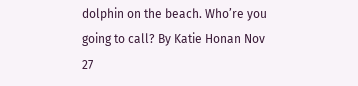dolphin on the beach. Who’re you going to call? By Katie Honan Nov 27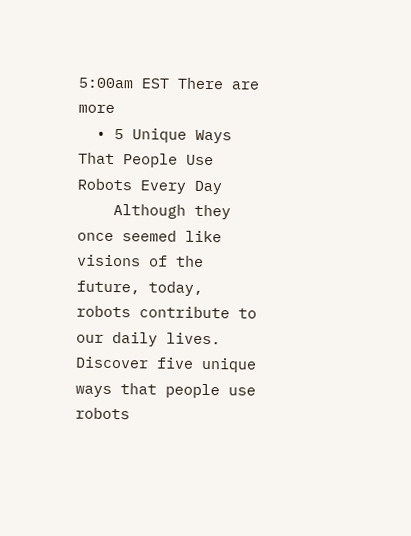5:00am EST There are more
  • 5 Unique Ways That People Use Robots Every Day
    Although they once seemed like visions of the future, today, robots contribute to our daily lives. Discover five unique ways that people use robots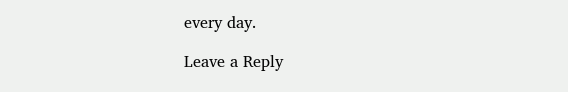every day.

Leave a Reply